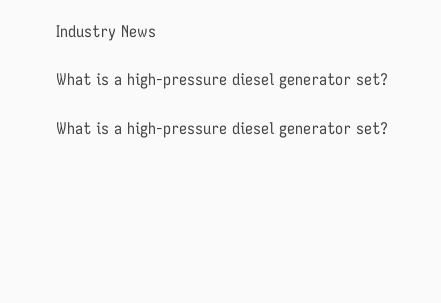Industry News

What is a high-pressure diesel generator set?

What is a high-pressure diesel generator set?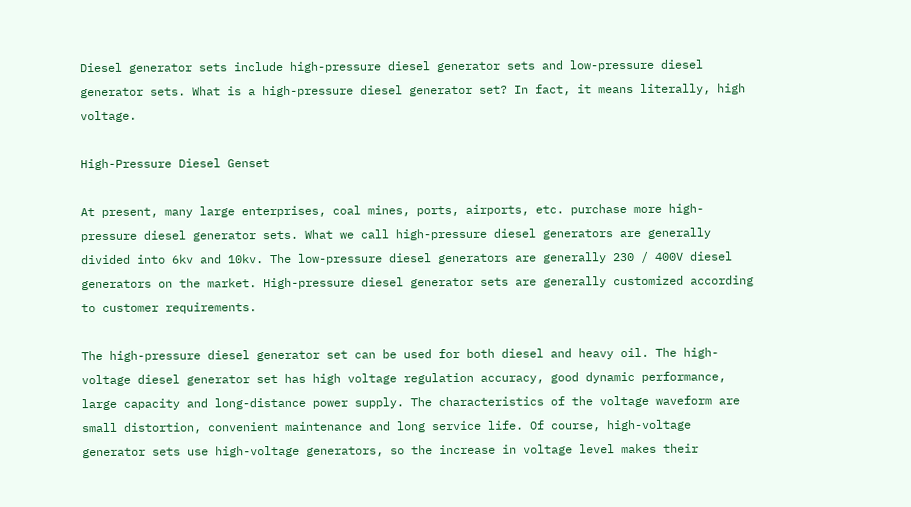Diesel generator sets include high-pressure diesel generator sets and low-pressure diesel generator sets. What is a high-pressure diesel generator set? In fact, it means literally, high voltage.

High-Pressure Diesel Genset

At present, many large enterprises, coal mines, ports, airports, etc. purchase more high-pressure diesel generator sets. What we call high-pressure diesel generators are generally divided into 6kv and 10kv. The low-pressure diesel generators are generally 230 / 400V diesel generators on the market. High-pressure diesel generator sets are generally customized according to customer requirements.

The high-pressure diesel generator set can be used for both diesel and heavy oil. The high-voltage diesel generator set has high voltage regulation accuracy, good dynamic performance, large capacity and long-distance power supply. The characteristics of the voltage waveform are small distortion, convenient maintenance and long service life. Of course, high-voltage generator sets use high-voltage generators, so the increase in voltage level makes their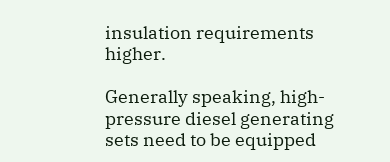insulation requirements higher.

Generally speaking, high-pressure diesel generating sets need to be equipped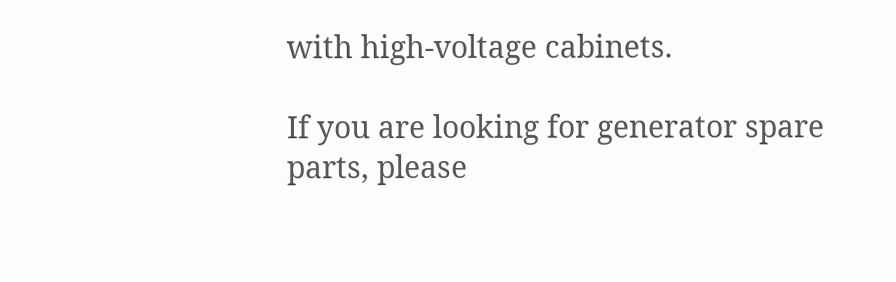with high-voltage cabinets.

If you are looking for generator spare parts, please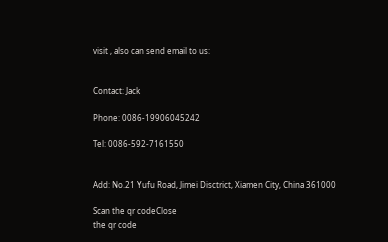visit , also can send email to us:


Contact: Jack

Phone: 0086-19906045242

Tel: 0086-592-7161550


Add: No.21 Yufu Road, Jimei Disctrict, Xiamen City, China 361000

Scan the qr codeClose
the qr code